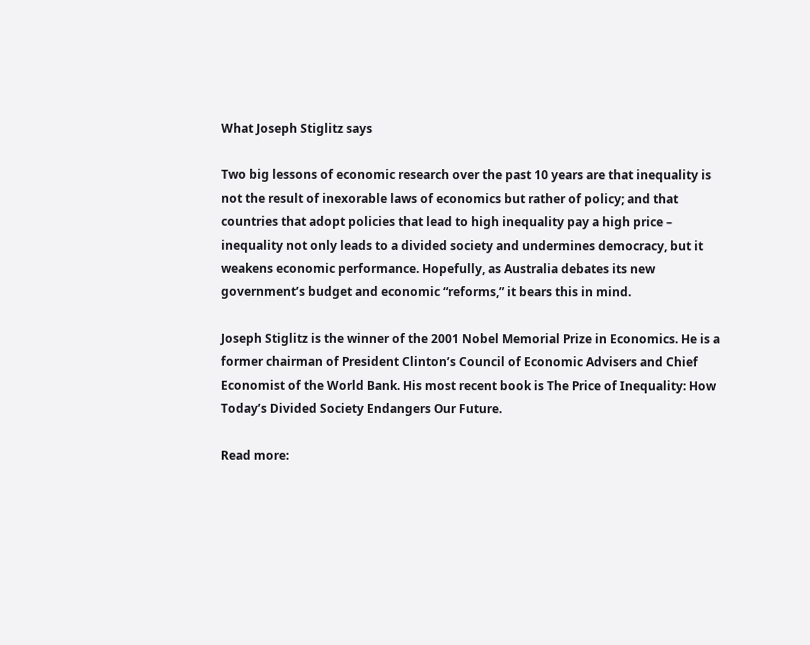What Joseph Stiglitz says

Two big lessons of economic research over the past 10 years are that inequality is not the result of inexorable laws of economics but rather of policy; and that countries that adopt policies that lead to high inequality pay a high price – inequality not only leads to a divided society and undermines democracy, but it weakens economic performance. Hopefully, as Australia debates its new government’s budget and economic “reforms,” it bears this in mind.

Joseph Stiglitz is the winner of the 2001 Nobel Memorial Prize in Economics. He is a former chairman of President Clinton’s Council of Economic Advisers and Chief Economist of the World Bank. His most recent book is The Price of Inequality: How Today’s Divided Society Endangers Our Future.

Read more: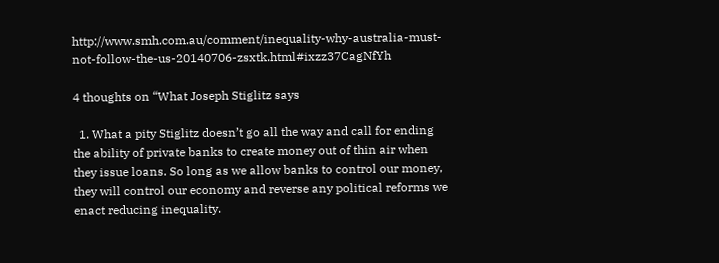http://www.smh.com.au/comment/inequality-why-australia-must-not-follow-the-us-20140706-zsxtk.html#ixzz37CagNfYh

4 thoughts on “What Joseph Stiglitz says

  1. What a pity Stiglitz doesn’t go all the way and call for ending the ability of private banks to create money out of thin air when they issue loans. So long as we allow banks to control our money, they will control our economy and reverse any political reforms we enact reducing inequality.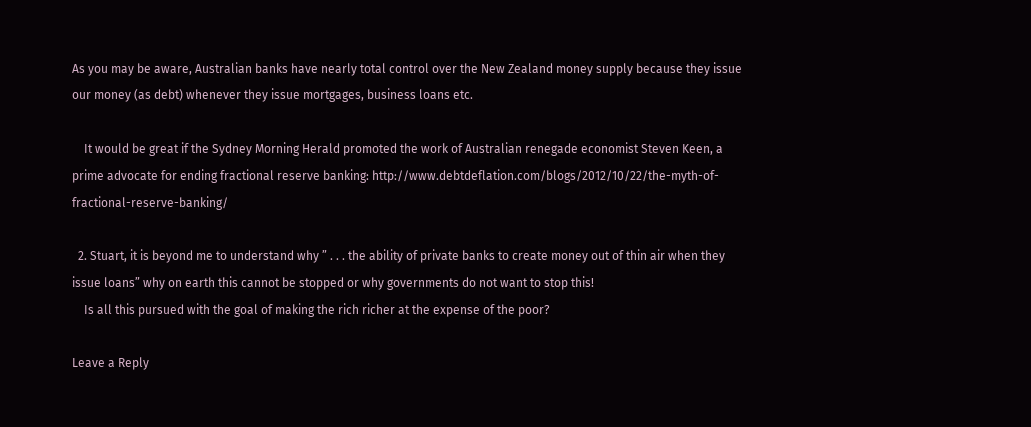As you may be aware, Australian banks have nearly total control over the New Zealand money supply because they issue our money (as debt) whenever they issue mortgages, business loans etc.

    It would be great if the Sydney Morning Herald promoted the work of Australian renegade economist Steven Keen, a prime advocate for ending fractional reserve banking: http://www.debtdeflation.com/blogs/2012/10/22/the-myth-of-fractional-reserve-banking/

  2. Stuart, it is beyond me to understand why ” . . . the ability of private banks to create money out of thin air when they issue loans” why on earth this cannot be stopped or why governments do not want to stop this!
    Is all this pursued with the goal of making the rich richer at the expense of the poor?

Leave a Reply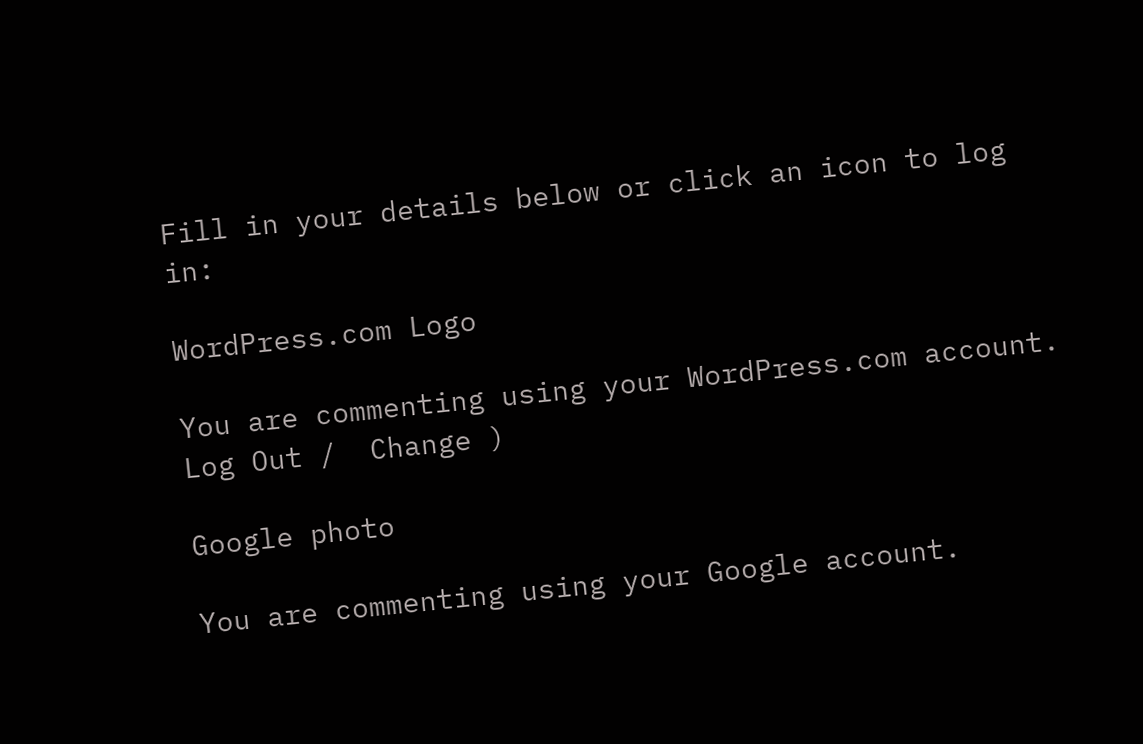Fill in your details below or click an icon to log in:

WordPress.com Logo

You are commenting using your WordPress.com account. Log Out /  Change )

Google photo

You are commenting using your Google account.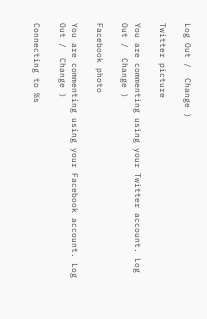Log Out /  Change )

Twitter picture

You are commenting using your Twitter account. Log Out /  Change )

Facebook photo

You are commenting using your Facebook account. Log Out /  Change )

Connecting to %s